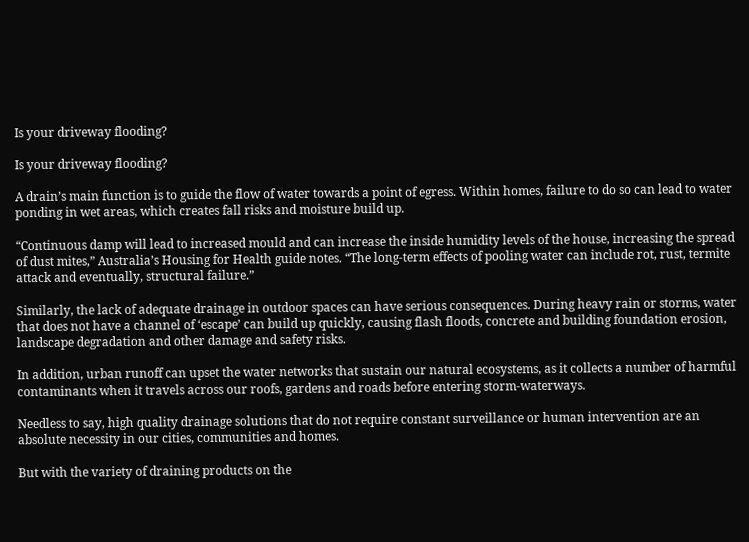Is your driveway flooding?

Is your driveway flooding?

A drain’s main function is to guide the flow of water towards a point of egress. Within homes, failure to do so can lead to water ponding in wet areas, which creates fall risks and moisture build up.

“Continuous damp will lead to increased mould and can increase the inside humidity levels of the house, increasing the spread of dust mites,” Australia’s Housing for Health guide notes. “The long-term effects of pooling water can include rot, rust, termite attack and eventually, structural failure.”

Similarly, the lack of adequate drainage in outdoor spaces can have serious consequences. During heavy rain or storms, water that does not have a channel of ‘escape’ can build up quickly, causing flash floods, concrete and building foundation erosion, landscape degradation and other damage and safety risks.

In addition, urban runoff can upset the water networks that sustain our natural ecosystems, as it collects a number of harmful contaminants when it travels across our roofs, gardens and roads before entering storm-waterways.

Needless to say, high quality drainage solutions that do not require constant surveillance or human intervention are an absolute necessity in our cities, communities and homes.

But with the variety of draining products on the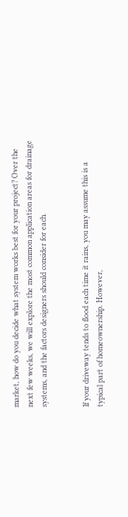market, how do you decide what system works best for your project? Over the next few weeks, we will explore the most common application areas for drainage systems, and the factors designers should consider for each.


If your driveway tends to flood each time it rains, you may assume this is a typical part of homeownership. However,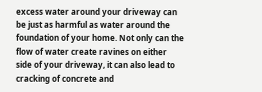excess water around your driveway can be just as harmful as water around the foundation of your home. Not only can the flow of water create ravines on either side of your driveway, it can also lead to cracking of concrete and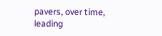pavers, over time, leading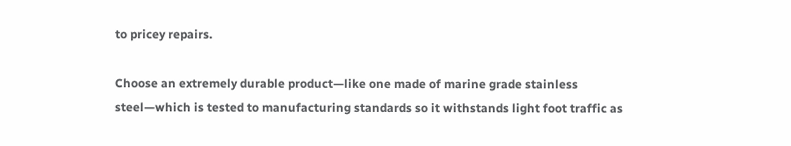to pricey repairs.

Choose an extremely durable product—like one made of marine grade stainless steel—which is tested to manufacturing standards so it withstands light foot traffic as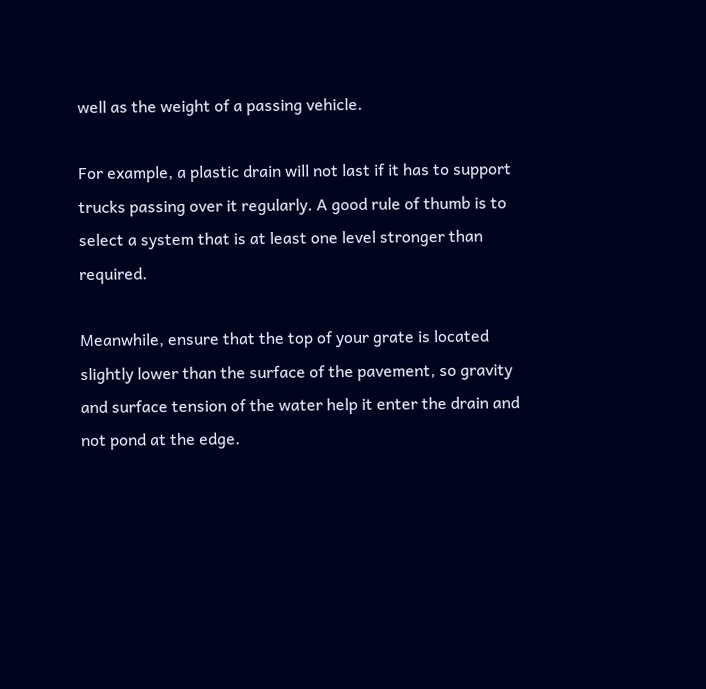well as the weight of a passing vehicle.

For example, a plastic drain will not last if it has to support trucks passing over it regularly. A good rule of thumb is to select a system that is at least one level stronger than required.

Meanwhile, ensure that the top of your grate is located slightly lower than the surface of the pavement, so gravity and surface tension of the water help it enter the drain and not pond at the edge.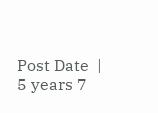Post Date  |  5 years 7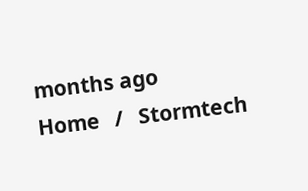months ago
Home   /   Stormtech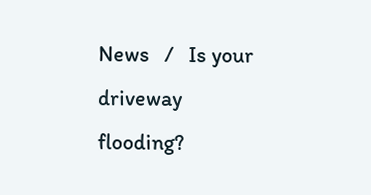News   /   Is your driveway flooding?